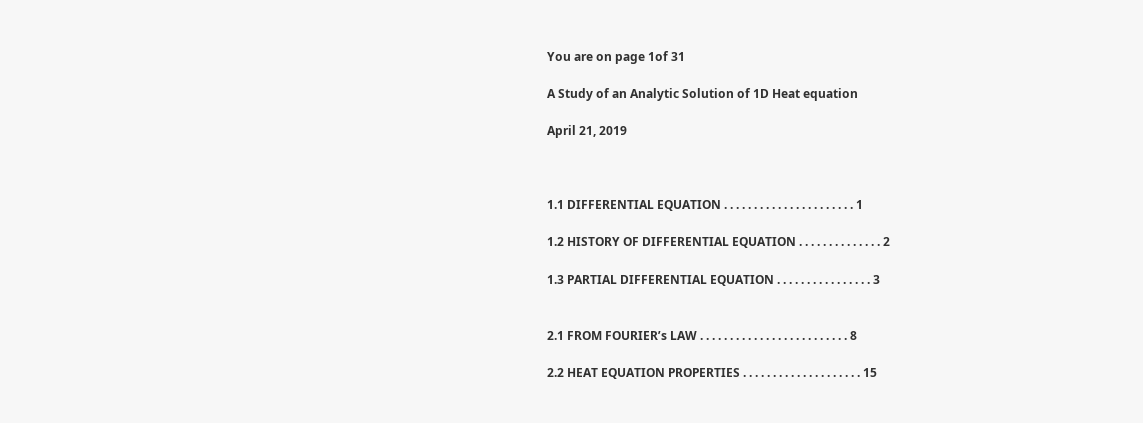You are on page 1of 31

A Study of an Analytic Solution of 1D Heat equation

April 21, 2019



1.1 DIFFERENTIAL EQUATION . . . . . . . . . . . . . . . . . . . . . . 1

1.2 HISTORY OF DIFFERENTIAL EQUATION . . . . . . . . . . . . . . 2

1.3 PARTIAL DIFFERENTIAL EQUATION . . . . . . . . . . . . . . . . 3


2.1 FROM FOURIER’s LAW . . . . . . . . . . . . . . . . . . . . . . . . . 8

2.2 HEAT EQUATION PROPERTIES . . . . . . . . . . . . . . . . . . . . 15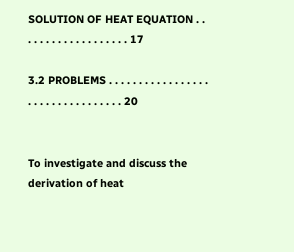SOLUTION OF HEAT EQUATION . . . . . . . . . . . . . . . . . . . 17

3.2 PROBLEMS . . . . . . . . . . . . . . . . . . . . . . . . . . . . . . . . . 20


To investigate and discuss the derivation of heat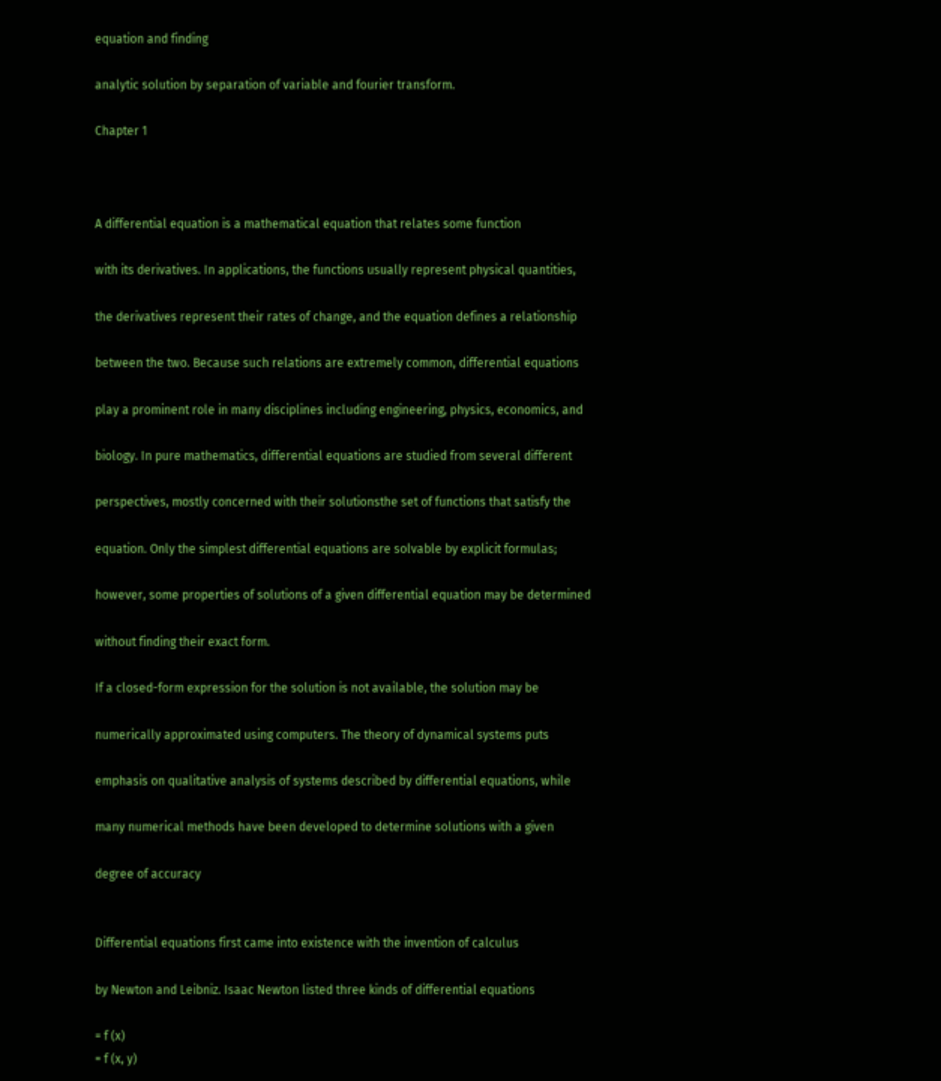equation and finding

analytic solution by separation of variable and fourier transform.

Chapter 1



A differential equation is a mathematical equation that relates some function

with its derivatives. In applications, the functions usually represent physical quantities,

the derivatives represent their rates of change, and the equation defines a relationship

between the two. Because such relations are extremely common, differential equations

play a prominent role in many disciplines including engineering, physics, economics, and

biology. In pure mathematics, differential equations are studied from several different

perspectives, mostly concerned with their solutionsthe set of functions that satisfy the

equation. Only the simplest differential equations are solvable by explicit formulas;

however, some properties of solutions of a given differential equation may be determined

without finding their exact form.

If a closed-form expression for the solution is not available, the solution may be

numerically approximated using computers. The theory of dynamical systems puts

emphasis on qualitative analysis of systems described by differential equations, while

many numerical methods have been developed to determine solutions with a given

degree of accuracy


Differential equations first came into existence with the invention of calculus

by Newton and Leibniz. Isaac Newton listed three kinds of differential equations

= f (x)
= f (x, y)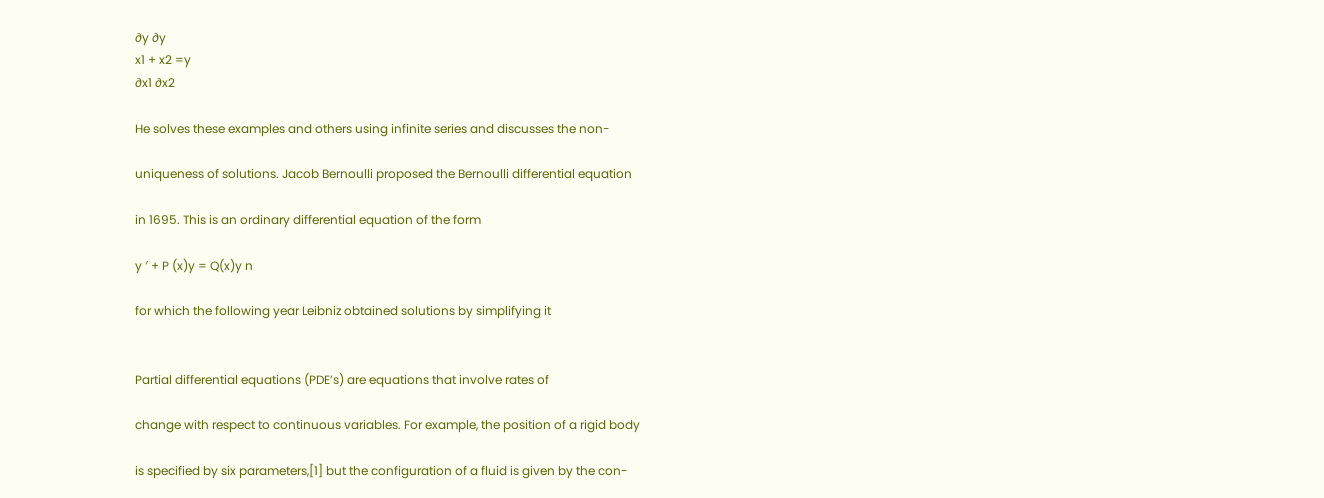∂y ∂y
x1 + x2 =y
∂x1 ∂x2

He solves these examples and others using infinite series and discusses the non-

uniqueness of solutions. Jacob Bernoulli proposed the Bernoulli differential equation

in 1695. This is an ordinary differential equation of the form

y ′ + P (x)y = Q(x)y n

for which the following year Leibniz obtained solutions by simplifying it


Partial differential equations (PDE’s) are equations that involve rates of

change with respect to continuous variables. For example, the position of a rigid body

is specified by six parameters,[1] but the configuration of a fluid is given by the con-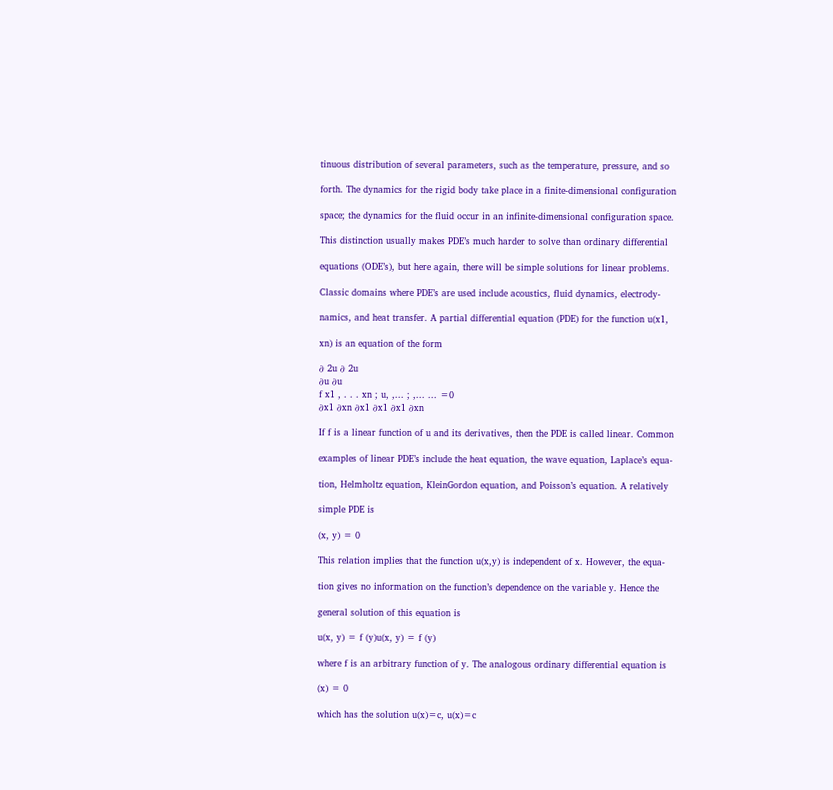tinuous distribution of several parameters, such as the temperature, pressure, and so

forth. The dynamics for the rigid body take place in a finite-dimensional configuration

space; the dynamics for the fluid occur in an infinite-dimensional configuration space.

This distinction usually makes PDE’s much harder to solve than ordinary differential

equations (ODE’s), but here again, there will be simple solutions for linear problems.

Classic domains where PDE’s are used include acoustics, fluid dynamics, electrody-

namics, and heat transfer. A partial differential equation (PDE) for the function u(x1,

xn) is an equation of the form

∂ 2u ∂ 2u
∂u ∂u
f x1 , . . . xn ; u, ,... ; ,... ... =0
∂x1 ∂xn ∂x1 ∂x1 ∂x1 ∂xn

If f is a linear function of u and its derivatives, then the PDE is called linear. Common

examples of linear PDE’s include the heat equation, the wave equation, Laplace’s equa-

tion, Helmholtz equation, KleinGordon equation, and Poisson’s equation. A relatively

simple PDE is

(x, y) = 0

This relation implies that the function u(x,y) is independent of x. However, the equa-

tion gives no information on the function’s dependence on the variable y. Hence the

general solution of this equation is

u(x, y) = f (y)u(x, y) = f (y)

where f is an arbitrary function of y. The analogous ordinary differential equation is

(x) = 0

which has the solution u(x)=c, u(x)=c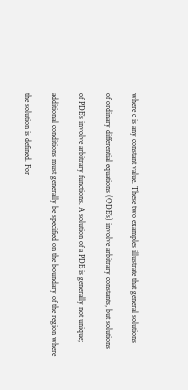where c is any constant value. These two examples illustrate that general solutions

of ordinary differential equations (ODE’s) involve arbitrary constants, but solutions

of PDE’s involve arbitrary functions. A solution of a PDE is generally not unique;

additional conditions must generally be specified on the boundary of the region where

the solution is defined. For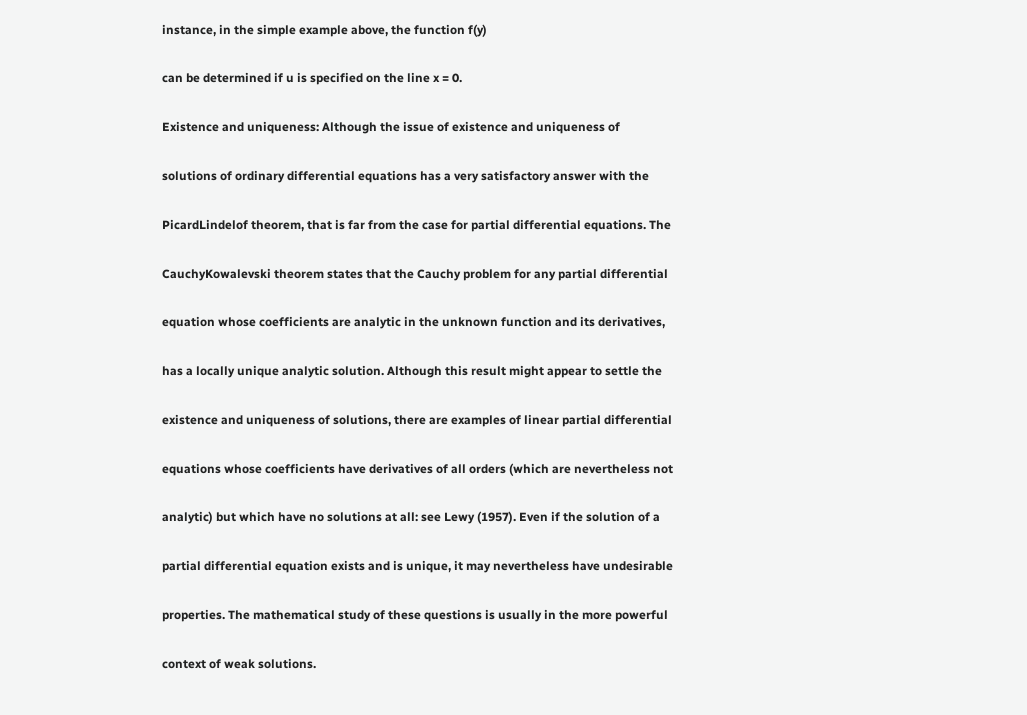instance, in the simple example above, the function f(y)

can be determined if u is specified on the line x = 0.

Existence and uniqueness: Although the issue of existence and uniqueness of

solutions of ordinary differential equations has a very satisfactory answer with the

PicardLindelof theorem, that is far from the case for partial differential equations. The

CauchyKowalevski theorem states that the Cauchy problem for any partial differential

equation whose coefficients are analytic in the unknown function and its derivatives,

has a locally unique analytic solution. Although this result might appear to settle the

existence and uniqueness of solutions, there are examples of linear partial differential

equations whose coefficients have derivatives of all orders (which are nevertheless not

analytic) but which have no solutions at all: see Lewy (1957). Even if the solution of a

partial differential equation exists and is unique, it may nevertheless have undesirable

properties. The mathematical study of these questions is usually in the more powerful

context of weak solutions.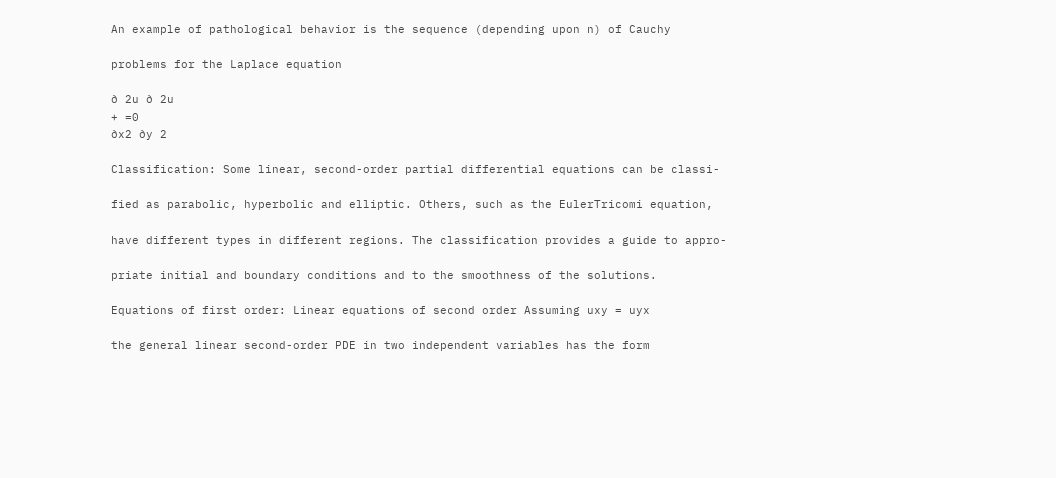An example of pathological behavior is the sequence (depending upon n) of Cauchy

problems for the Laplace equation

∂ 2u ∂ 2u
+ =0
∂x2 ∂y 2

Classification: Some linear, second-order partial differential equations can be classi-

fied as parabolic, hyperbolic and elliptic. Others, such as the EulerTricomi equation,

have different types in different regions. The classification provides a guide to appro-

priate initial and boundary conditions and to the smoothness of the solutions.

Equations of first order: Linear equations of second order Assuming uxy = uyx

the general linear second-order PDE in two independent variables has the form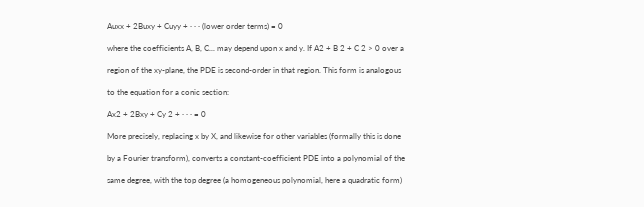Auxx + 2Buxy + Cuyy + · · · (lower order terms) = 0

where the coefficients A, B, C... may depend upon x and y. If A2 + B 2 + C 2 > 0 over a

region of the xy-plane, the PDE is second-order in that region. This form is analogous

to the equation for a conic section:

Ax2 + 2Bxy + Cy 2 + · · · = 0

More precisely, replacing x by X, and likewise for other variables (formally this is done

by a Fourier transform), converts a constant-coefficient PDE into a polynomial of the

same degree, with the top degree (a homogeneous polynomial, here a quadratic form)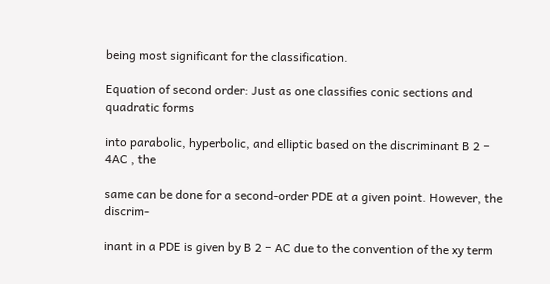being most significant for the classification.

Equation of second order: Just as one classifies conic sections and quadratic forms

into parabolic, hyperbolic, and elliptic based on the discriminant B 2 − 4AC , the

same can be done for a second-order PDE at a given point. However, the discrim-

inant in a PDE is given by B 2 − AC due to the convention of the xy term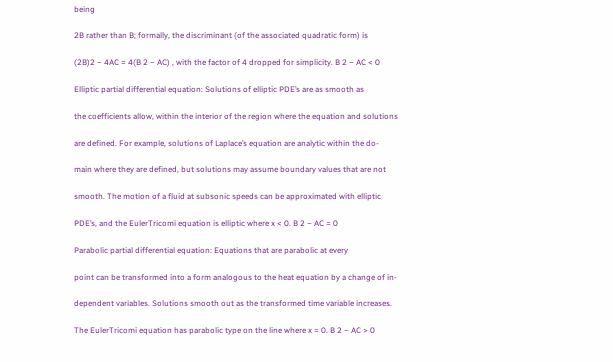being

2B rather than B; formally, the discriminant (of the associated quadratic form) is

(2B)2 − 4AC = 4(B 2 − AC) , with the factor of 4 dropped for simplicity. B 2 − AC < 0

Elliptic partial differential equation: Solutions of elliptic PDE’s are as smooth as

the coefficients allow, within the interior of the region where the equation and solutions

are defined. For example, solutions of Laplace’s equation are analytic within the do-

main where they are defined, but solutions may assume boundary values that are not

smooth. The motion of a fluid at subsonic speeds can be approximated with elliptic

PDE’s, and the EulerTricomi equation is elliptic where x < 0. B 2 − AC = 0

Parabolic partial differential equation: Equations that are parabolic at every

point can be transformed into a form analogous to the heat equation by a change of in-

dependent variables. Solutions smooth out as the transformed time variable increases.

The EulerTricomi equation has parabolic type on the line where x = 0. B 2 − AC > 0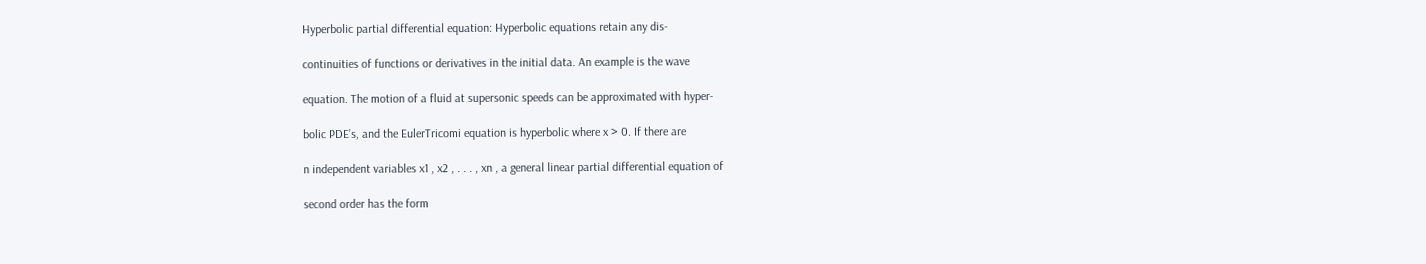Hyperbolic partial differential equation: Hyperbolic equations retain any dis-

continuities of functions or derivatives in the initial data. An example is the wave

equation. The motion of a fluid at supersonic speeds can be approximated with hyper-

bolic PDE’s, and the EulerTricomi equation is hyperbolic where x > 0. If there are

n independent variables x1 , x2 , . . . , xn , a general linear partial differential equation of

second order has the form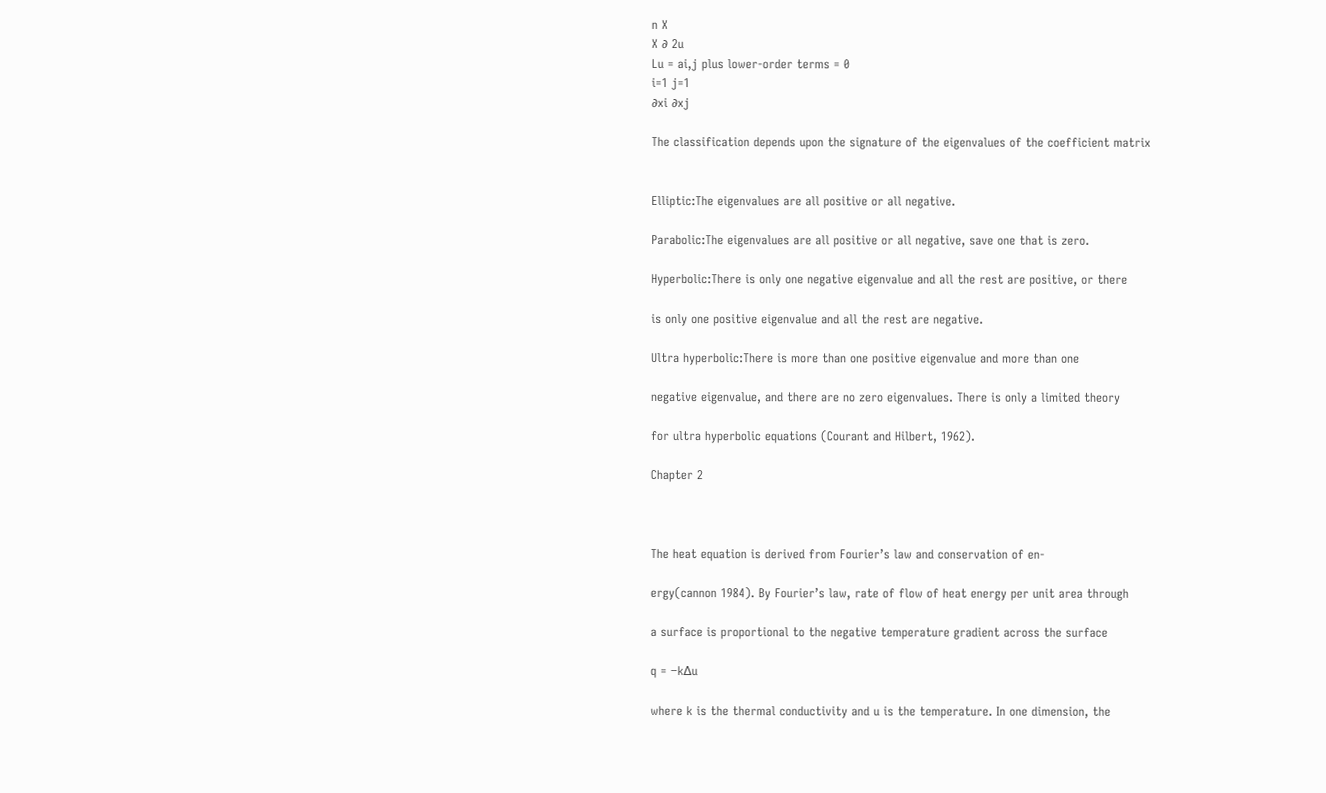n X
X ∂ 2u
Lu = ai,j plus lower-order terms = 0
i=1 j=1
∂xi ∂xj

The classification depends upon the signature of the eigenvalues of the coefficient matrix


Elliptic:The eigenvalues are all positive or all negative.

Parabolic:The eigenvalues are all positive or all negative, save one that is zero.

Hyperbolic:There is only one negative eigenvalue and all the rest are positive, or there

is only one positive eigenvalue and all the rest are negative.

Ultra hyperbolic:There is more than one positive eigenvalue and more than one

negative eigenvalue, and there are no zero eigenvalues. There is only a limited theory

for ultra hyperbolic equations (Courant and Hilbert, 1962).

Chapter 2



The heat equation is derived from Fourier’s law and conservation of en-

ergy(cannon 1984). By Fourier’s law, rate of flow of heat energy per unit area through

a surface is proportional to the negative temperature gradient across the surface

q = −k∆u

where k is the thermal conductivity and u is the temperature. In one dimension, the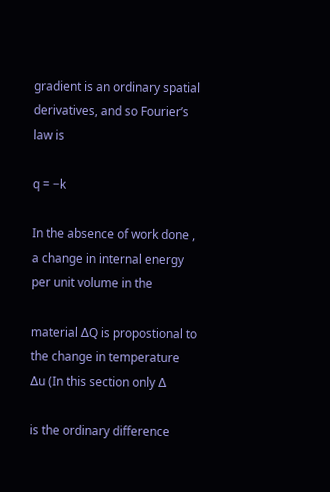gradient is an ordinary spatial derivatives, and so Fourier’s law is

q = −k

In the absence of work done , a change in internal energy per unit volume in the

material ∆Q is propostional to the change in temperature ∆u (In this section only ∆

is the ordinary difference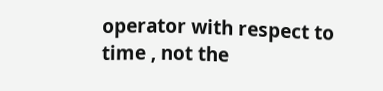operator with respect to time , not the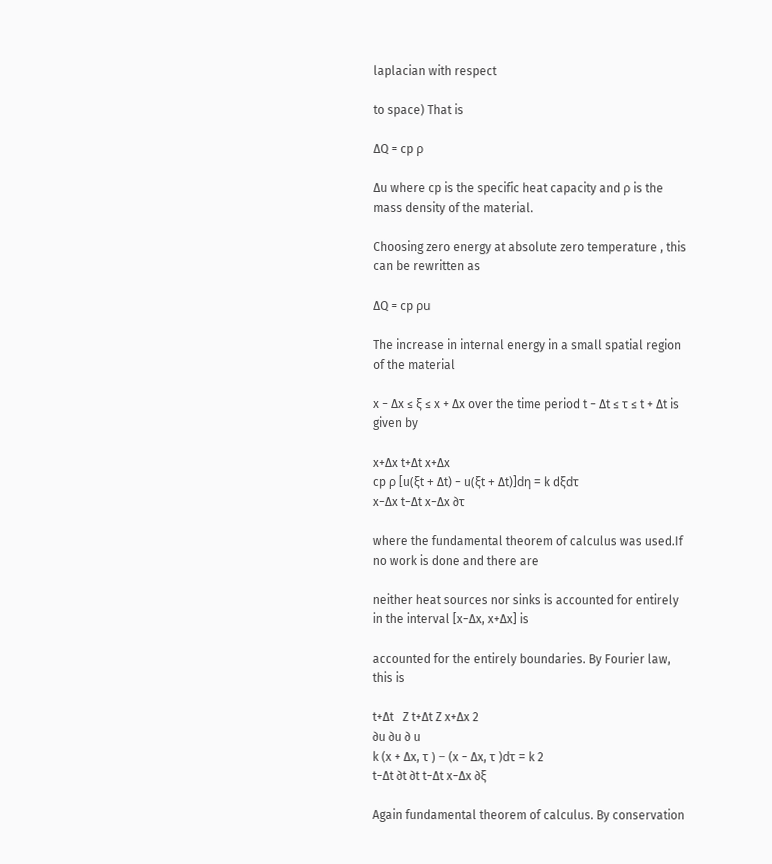laplacian with respect

to space) That is

∆Q = cp ρ

∆u where cp is the specific heat capacity and ρ is the mass density of the material.

Choosing zero energy at absolute zero temperature , this can be rewritten as

∆Q = cp ρu

The increase in internal energy in a small spatial region of the material

x − ∆x ≤ ξ ≤ x + ∆x over the time period t − ∆t ≤ τ ≤ t + ∆t is given by

x+∆x t+∆t x+∆x
cp ρ [u(ξt + ∆t) − u(ξt + ∆t)]dη = k dξdτ
x−∆x t−∆t x−∆x ∂τ

where the fundamental theorem of calculus was used.If no work is done and there are

neither heat sources nor sinks is accounted for entirely in the interval [x−∆x, x+∆x] is

accounted for the entirely boundaries. By Fourier law, this is

t+∆t   Z t+∆t Z x+∆x 2
∂u ∂u ∂ u
k (x + ∆x, τ ) − (x − ∆x, τ )dτ = k 2
t−∆t ∂t ∂t t−∆t x−∆x ∂ξ

Again fundamental theorem of calculus. By conservation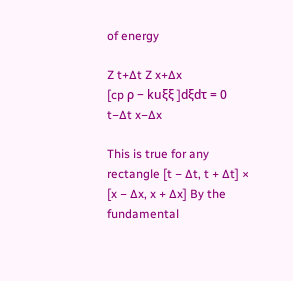of energy

Z t+∆t Z x+∆x
[cp ρ − kuξξ ]dξdτ = 0
t−∆t x−∆x

This is true for any rectangle [t − ∆t, t + ∆t] × [x − ∆x, x + ∆x] By the fundamental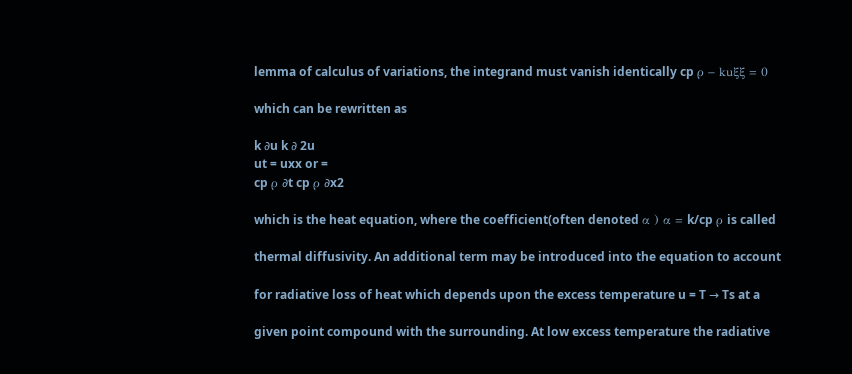lemma of calculus of variations, the integrand must vanish identically cp ρ − kuξξ = 0

which can be rewritten as

k ∂u k ∂ 2u
ut = uxx or =
cp ρ ∂t cp ρ ∂x2

which is the heat equation, where the coefficient(often denoted α ) α = k/cp ρ is called

thermal diffusivity. An additional term may be introduced into the equation to account

for radiative loss of heat which depends upon the excess temperature u = T → Ts at a

given point compound with the surrounding. At low excess temperature the radiative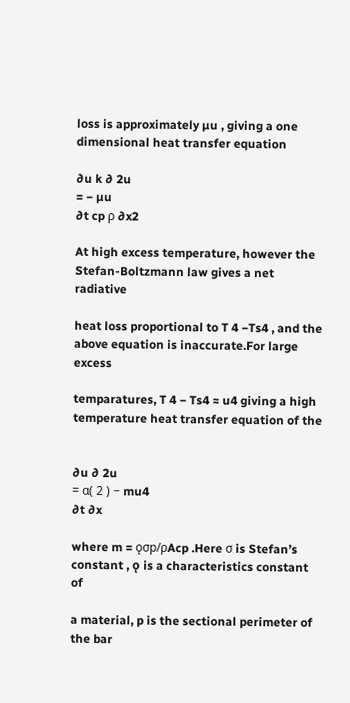loss is approximately µu , giving a one dimensional heat transfer equation

∂u k ∂ 2u
= − µu
∂t cp ρ ∂x2

At high excess temperature, however the Stefan-Boltzmann law gives a net radiative

heat loss proportional to T 4 −Ts4 , and the above equation is inaccurate.For large excess

temparatures, T 4 − Ts4 ≈ u4 giving a high temperature heat transfer equation of the


∂u ∂ 2u
= α( 2 ) − mu4
∂t ∂x

where m = ǫσp/ρAcp .Here σ is Stefan’s constant , ǫ is a characteristics constant of

a material, p is the sectional perimeter of the bar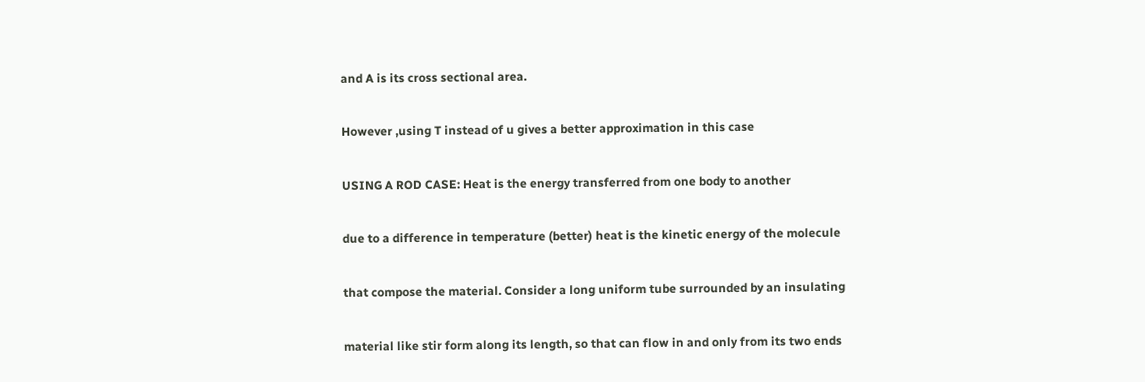and A is its cross sectional area.

However ,using T instead of u gives a better approximation in this case

USING A ROD CASE: Heat is the energy transferred from one body to another

due to a difference in temperature (better) heat is the kinetic energy of the molecule

that compose the material. Consider a long uniform tube surrounded by an insulating

material like stir form along its length, so that can flow in and only from its two ends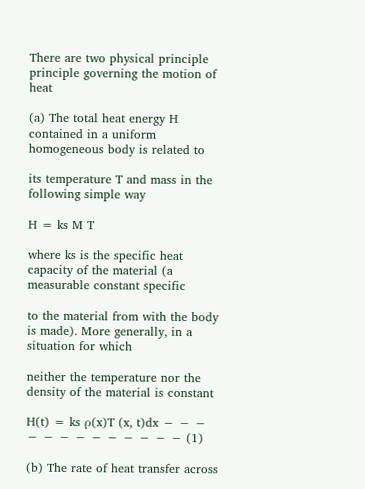There are two physical principle principle governing the motion of heat

(a) The total heat energy H contained in a uniform homogeneous body is related to

its temperature T and mass in the following simple way

H = ks M T

where ks is the specific heat capacity of the material (a measurable constant specific

to the material from with the body is made). More generally, in a situation for which

neither the temperature nor the density of the material is constant

H(t) = ks ρ(x)T (x, t)dx − − − − − − − − − − − − − (1)

(b) The rate of heat transfer across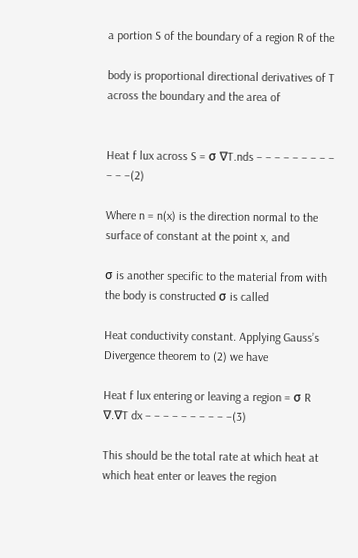a portion S of the boundary of a region R of the

body is proportional directional derivatives of T across the boundary and the area of


Heat f lux across S = σ ∇T.nds − − − − − − − − − − − −(2)

Where n = n(x) is the direction normal to the surface of constant at the point x, and

σ is another specific to the material from with the body is constructed σ is called

Heat conductivity constant. Applying Gauss’s Divergence theorem to (2) we have

Heat f lux entering or leaving a region = σ R
∇.∇T dx − − − − − − − − − −(3)

This should be the total rate at which heat at which heat enter or leaves the region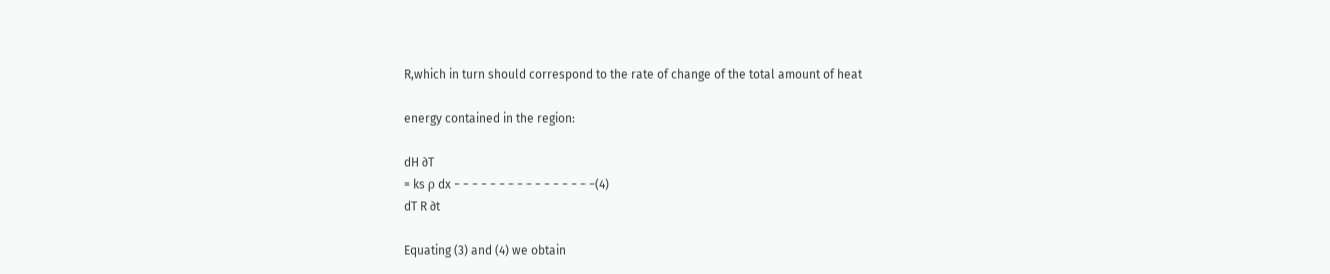R,which in turn should correspond to the rate of change of the total amount of heat

energy contained in the region:

dH ∂T
= ks ρ dx − − − − − − − − − − − − − − − −(4)
dT R ∂t

Equating (3) and (4) we obtain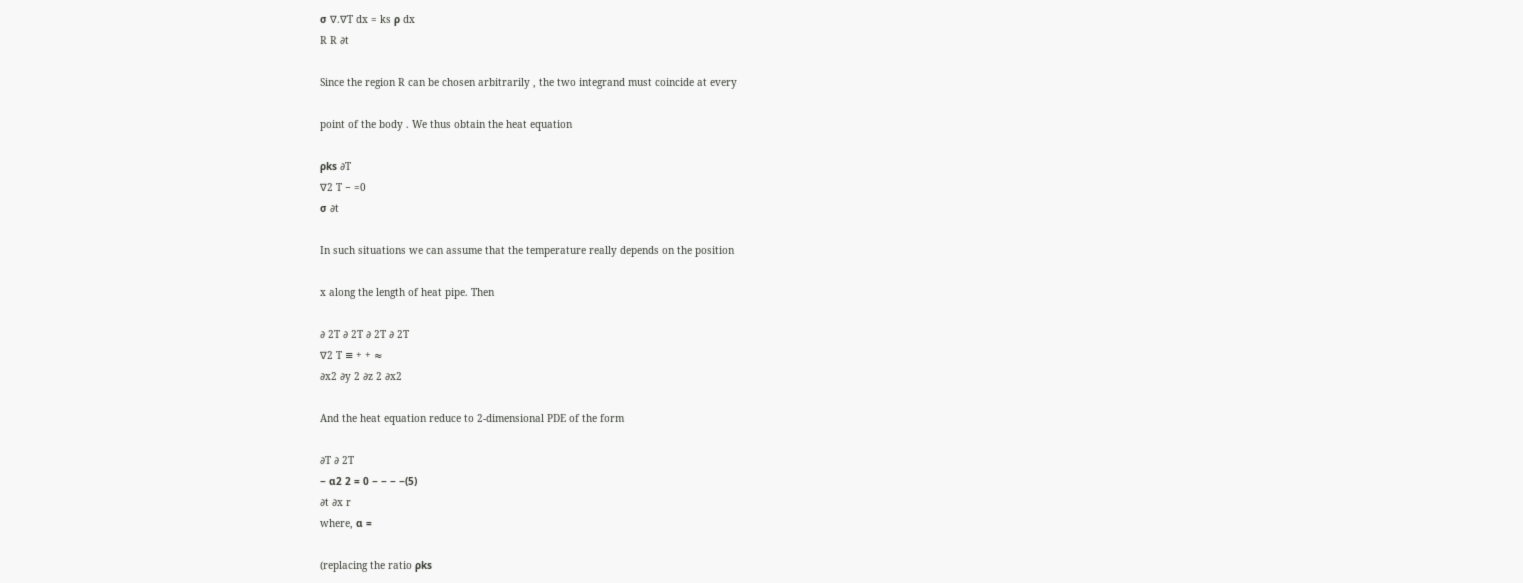σ ∇.∇T dx = ks ρ dx
R R ∂t

Since the region R can be chosen arbitrarily , the two integrand must coincide at every

point of the body . We thus obtain the heat equation

ρks ∂T
∇2 T − =0
σ ∂t

In such situations we can assume that the temperature really depends on the position

x along the length of heat pipe. Then

∂ 2T ∂ 2T ∂ 2T ∂ 2T
∇2 T ≡ + + ≈
∂x2 ∂y 2 ∂z 2 ∂x2

And the heat equation reduce to 2-dimensional PDE of the form

∂T ∂ 2T
− α2 2 = 0 − − − −(5)
∂t ∂x r
where, α =

(replacing the ratio ρks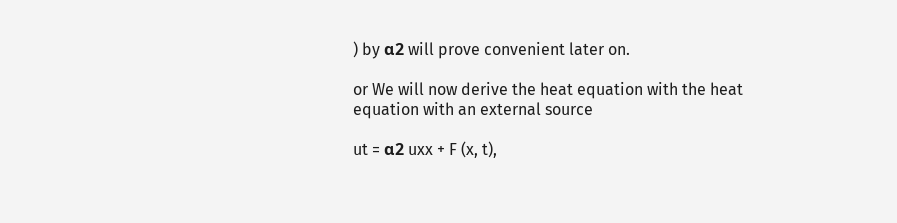) by α2 will prove convenient later on.

or We will now derive the heat equation with the heat equation with an external source

ut = α2 uxx + F (x, t),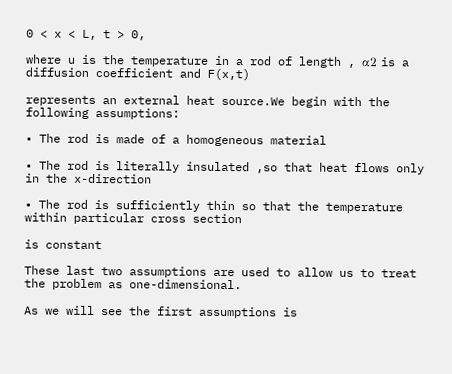0 < x < L, t > 0,

where u is the temperature in a rod of length , α2 is a diffusion coefficient and F(x,t)

represents an external heat source.We begin with the following assumptions:

• The rod is made of a homogeneous material

• The rod is literally insulated ,so that heat flows only in the x-direction

• The rod is sufficiently thin so that the temperature within particular cross section

is constant

These last two assumptions are used to allow us to treat the problem as one-dimensional.

As we will see the first assumptions is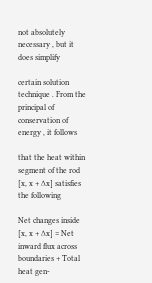not absolutely necessary , but it does simplify

certain solution technique . From the principal of conservation of energy , it follows

that the heat within segment of the rod [x, x + ∆x] satisfies the following

Net changes inside [x, x + ∆x] = Net inward flux across boundaries + Total heat gen-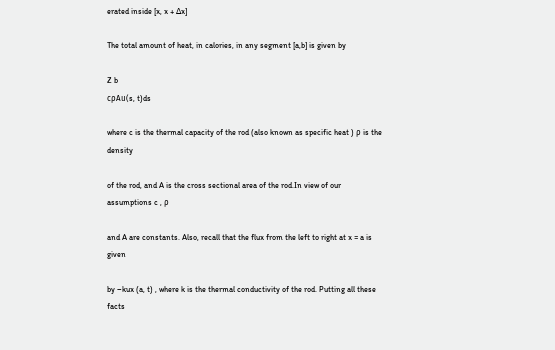erated inside [x, x + ∆x]

The total amount of heat, in calories, in any segment [a,b] is given by

Z b
cρAu(s, t)ds

where c is the thermal capacity of the rod (also known as specific heat ) ρ is the density

of the rod, and A is the cross sectional area of the rod.In view of our assumptions c , ρ

and A are constants. Also, recall that the flux from the left to right at x = a is given

by −kux (a, t) , where k is the thermal conductivity of the rod. Putting all these facts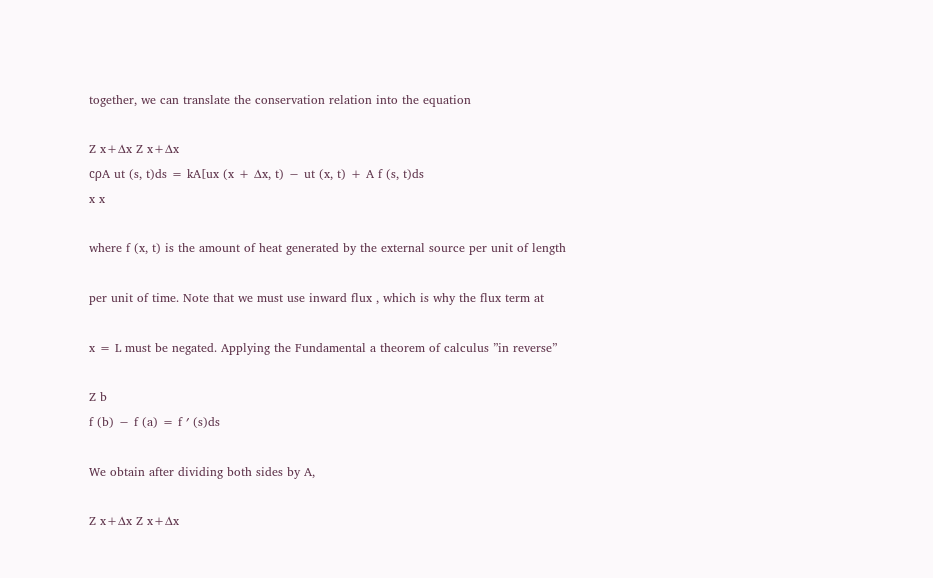together, we can translate the conservation relation into the equation

Z x+∆x Z x+∆x
cρA ut (s, t)ds = kA[ux (x + ∆x, t) − ut (x, t) + A f (s, t)ds
x x

where f (x, t) is the amount of heat generated by the external source per unit of length

per unit of time. Note that we must use inward flux , which is why the flux term at

x = L must be negated. Applying the Fundamental a theorem of calculus ”in reverse”

Z b
f (b) − f (a) = f ′ (s)ds

We obtain after dividing both sides by A,

Z x+∆x Z x+∆x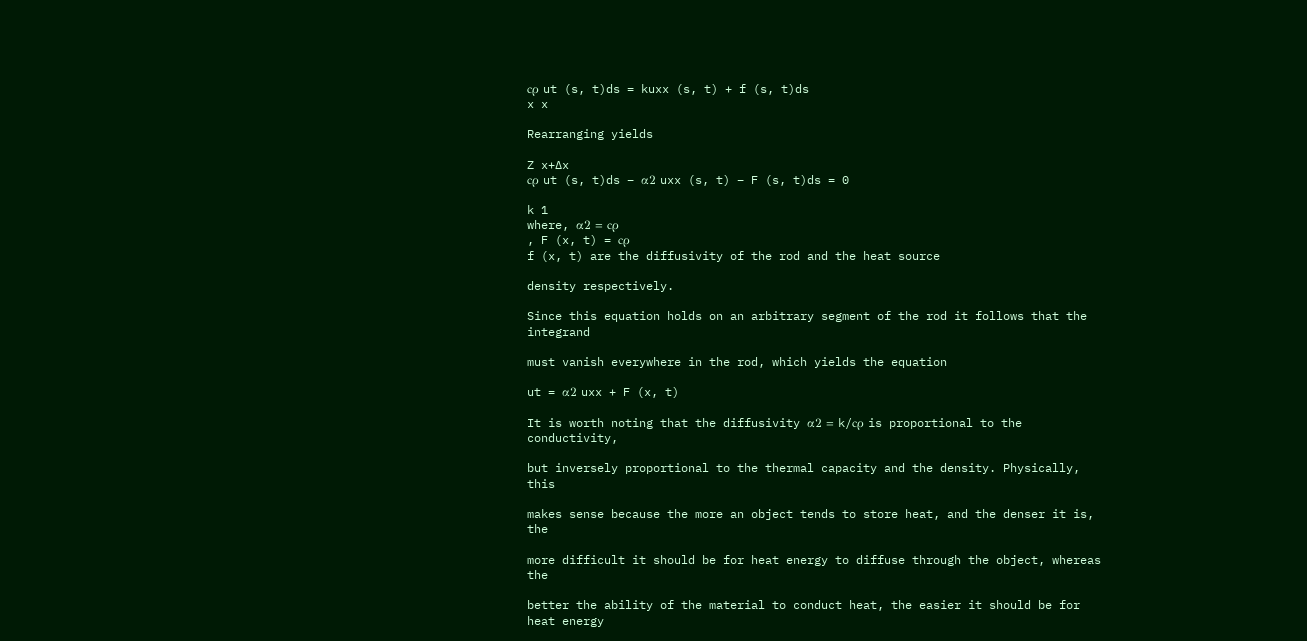cρ ut (s, t)ds = kuxx (s, t) + f (s, t)ds
x x

Rearranging yields

Z x+∆x
cρ ut (s, t)ds − α2 uxx (s, t) − F (s, t)ds = 0

k 1
where, α2 = cρ
, F (x, t) = cρ
f (x, t) are the diffusivity of the rod and the heat source

density respectively.

Since this equation holds on an arbitrary segment of the rod it follows that the integrand

must vanish everywhere in the rod, which yields the equation

ut = α2 uxx + F (x, t)

It is worth noting that the diffusivity α2 = k/cρ is proportional to the conductivity,

but inversely proportional to the thermal capacity and the density. Physically, this

makes sense because the more an object tends to store heat, and the denser it is, the

more difficult it should be for heat energy to diffuse through the object, whereas the

better the ability of the material to conduct heat, the easier it should be for heat energy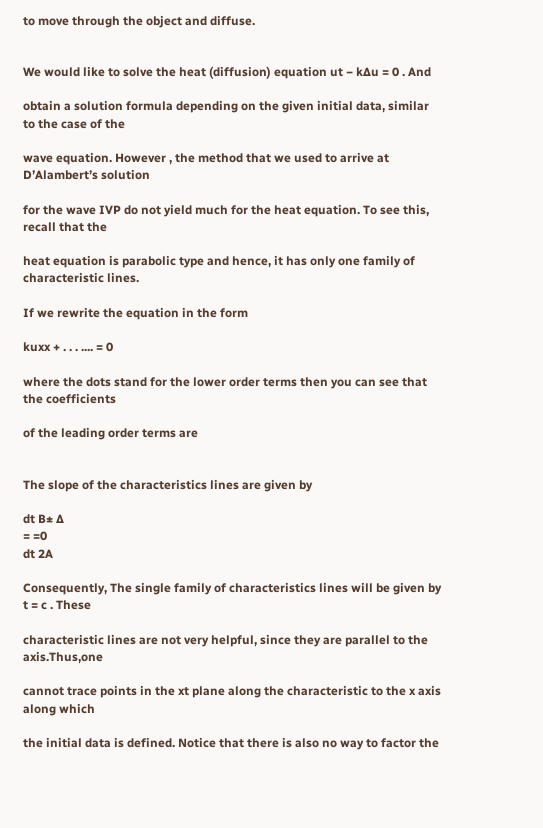to move through the object and diffuse.


We would like to solve the heat (diffusion) equation ut − k∆u = 0 . And

obtain a solution formula depending on the given initial data, similar to the case of the

wave equation. However , the method that we used to arrive at D’Alambert’s solution

for the wave IVP do not yield much for the heat equation. To see this, recall that the

heat equation is parabolic type and hence, it has only one family of characteristic lines.

If we rewrite the equation in the form

kuxx + . . . .... = 0

where the dots stand for the lower order terms then you can see that the coefficients

of the leading order terms are


The slope of the characteristics lines are given by

dt B± ∆
= =0
dt 2A

Consequently, The single family of characteristics lines will be given by t = c . These

characteristic lines are not very helpful, since they are parallel to the axis.Thus,one

cannot trace points in the xt plane along the characteristic to the x axis along which

the initial data is defined. Notice that there is also no way to factor the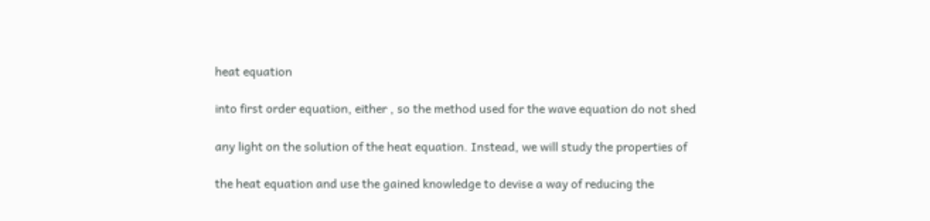heat equation

into first order equation, either , so the method used for the wave equation do not shed

any light on the solution of the heat equation. Instead, we will study the properties of

the heat equation and use the gained knowledge to devise a way of reducing the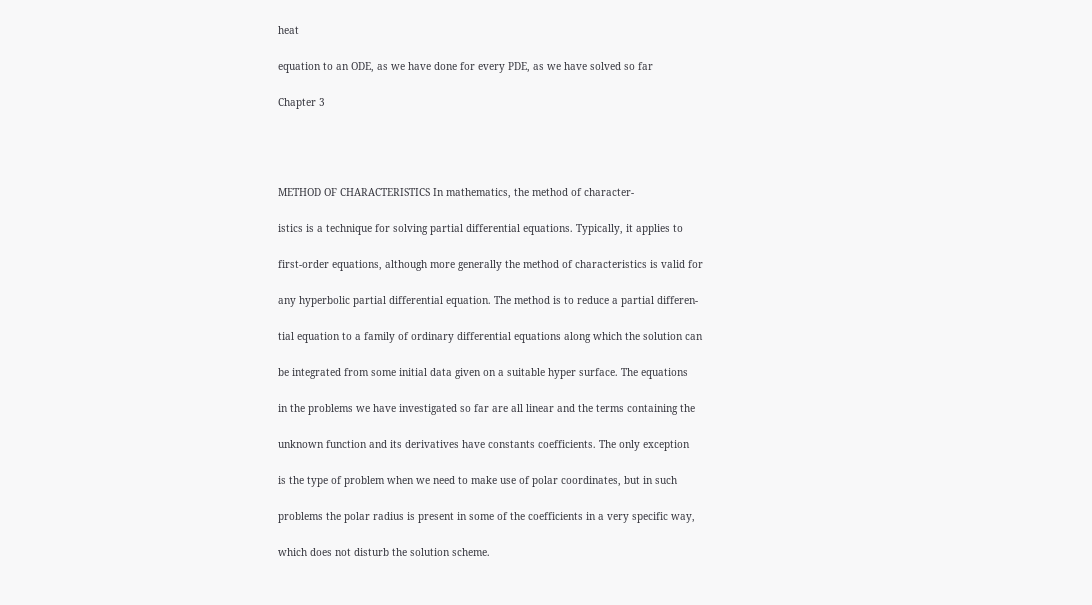heat

equation to an ODE, as we have done for every PDE, as we have solved so far

Chapter 3




METHOD OF CHARACTERISTICS In mathematics, the method of character-

istics is a technique for solving partial differential equations. Typically, it applies to

first-order equations, although more generally the method of characteristics is valid for

any hyperbolic partial differential equation. The method is to reduce a partial differen-

tial equation to a family of ordinary differential equations along which the solution can

be integrated from some initial data given on a suitable hyper surface. The equations

in the problems we have investigated so far are all linear and the terms containing the

unknown function and its derivatives have constants coefficients. The only exception

is the type of problem when we need to make use of polar coordinates, but in such

problems the polar radius is present in some of the coefficients in a very specific way,

which does not disturb the solution scheme.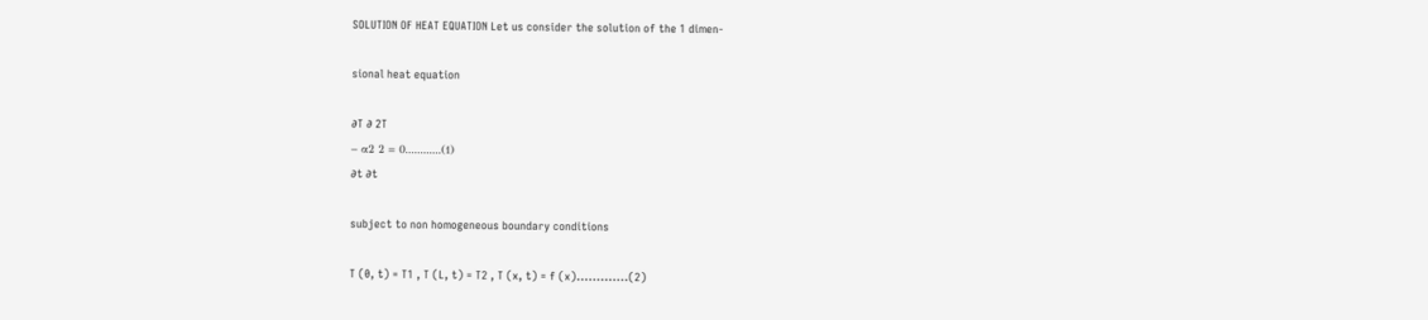SOLUTION OF HEAT EQUATION Let us consider the solution of the 1 dimen-

sional heat equation

∂T ∂ 2T
− α2 2 = 0............(1)
∂t ∂t

subject to non homogeneous boundary conditions

T (0, t) = T1 , T (L, t) = T2 , T (x, t) = f (x).............(2)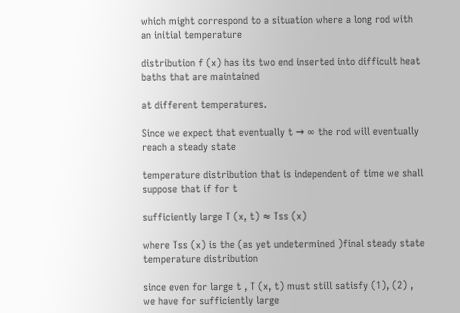which might correspond to a situation where a long rod with an initial temperature

distribution f (x) has its two end inserted into difficult heat baths that are maintained

at different temperatures.

Since we expect that eventually t → ∞ the rod will eventually reach a steady state

temperature distribution that is independent of time we shall suppose that if for t

sufficiently large T (x, t) ≈ Tss (x)

where Tss (x) is the (as yet undetermined )final steady state temperature distribution

since even for large t , T (x, t) must still satisfy (1), (2) , we have for sufficiently large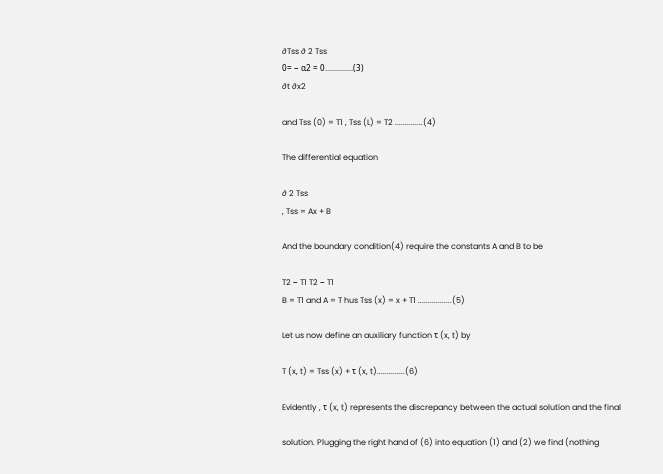∂Tss ∂ 2 Tss
0= − α2 = 0..............(3)
∂t ∂x2

and Tss (0) = T1 , Tss (L) = T2 ..............(4)

The differential equation

∂ 2 Tss
, Tss = Ax + B

And the boundary condition(4) require the constants A and B to be

T2 − T1 T2 − T1
B = T1 and A = T hus Tss (x) = x + T1 .................(5)

Let us now define an auxiliary function τ (x, t) by

T (x, t) = Tss (x) + τ (x, t)..............(6)

Evidently , τ (x, t) represents the discrepancy between the actual solution and the final

solution. Plugging the right hand of (6) into equation (1) and (2) we find (nothing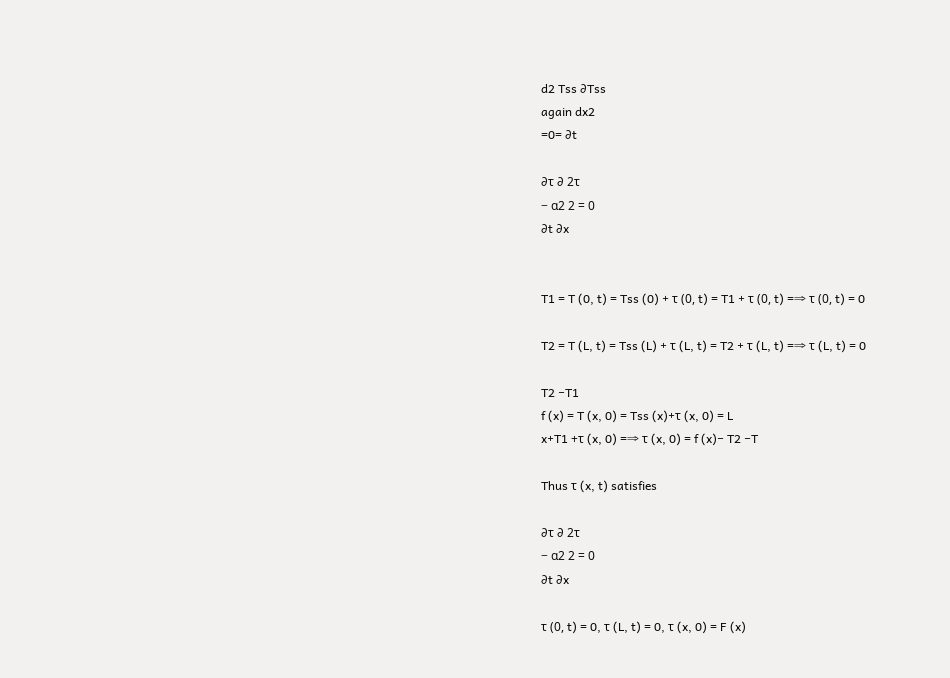d2 Tss ∂Tss
again dx2
=0= ∂t

∂τ ∂ 2τ
− α2 2 = 0
∂t ∂x


T1 = T (0, t) = Tss (0) + τ (0, t) = T1 + τ (0, t) =⇒ τ (0, t) = 0

T2 = T (L, t) = Tss (L) + τ (L, t) = T2 + τ (L, t) =⇒ τ (L, t) = 0

T2 −T1
f (x) = T (x, 0) = Tss (x)+τ (x, 0) = L
x+T1 +τ (x, 0) =⇒ τ (x, 0) = f (x)− T2 −T

Thus τ (x, t) satisfies

∂τ ∂ 2τ
− α2 2 = 0
∂t ∂x

τ (0, t) = 0, τ (L, t) = 0, τ (x, 0) = F (x)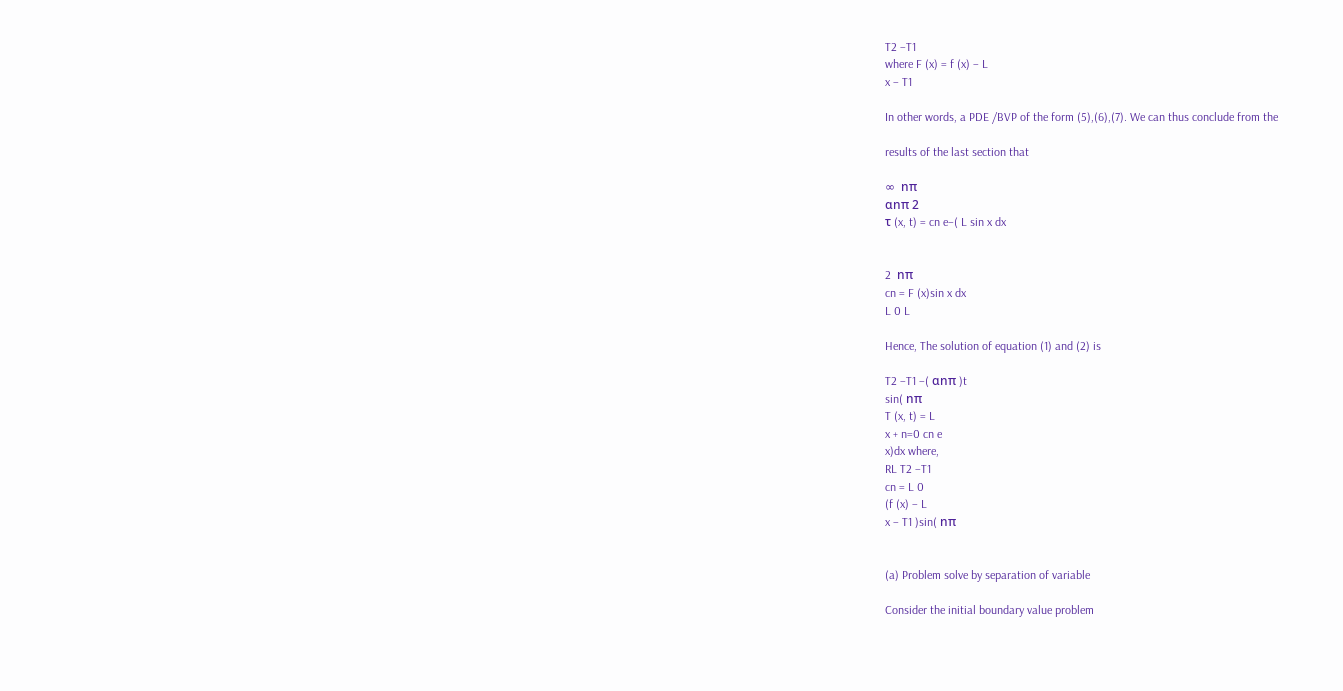T2 −T1
where F (x) = f (x) − L
x − T1

In other words, a PDE /BVP of the form (5),(6),(7). We can thus conclude from the

results of the last section that

∞  nπ
αnπ 2
τ (x, t) = cn e−( L sin x dx


2  nπ
cn = F (x)sin x dx
L 0 L

Hence, The solution of equation (1) and (2) is

T2 −T1 −( αnπ )t
sin( nπ
T (x, t) = L
x + n=0 cn e
x)dx where,
RL T2 −T1
cn = L 0
(f (x) − L
x − T1 )sin( nπ


(a) Problem solve by separation of variable

Consider the initial boundary value problem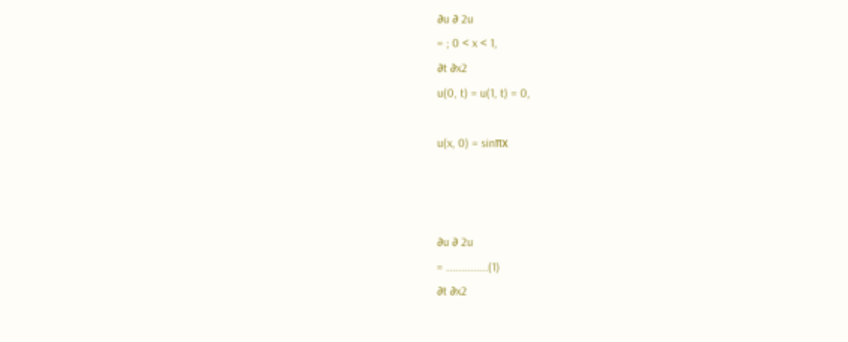∂u ∂ 2u
= ; 0 < x < 1,
∂t ∂x2
u(0, t) = u(1, t) = 0,

u(x, 0) = sinπx



∂u ∂ 2u
= ..............(1)
∂t ∂x2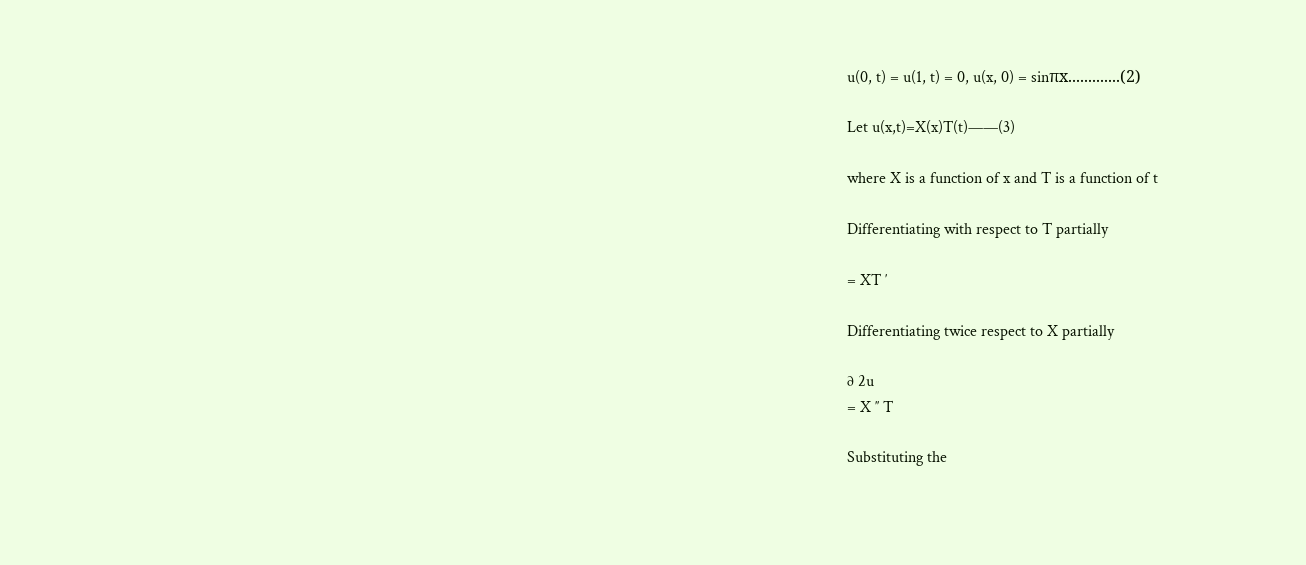u(0, t) = u(1, t) = 0, u(x, 0) = sinπx.............(2)

Let u(x,t)=X(x)T(t)——(3)

where X is a function of x and T is a function of t

Differentiating with respect to T partially

= XT ′

Differentiating twice respect to X partially

∂ 2u
= X ′′ T

Substituting the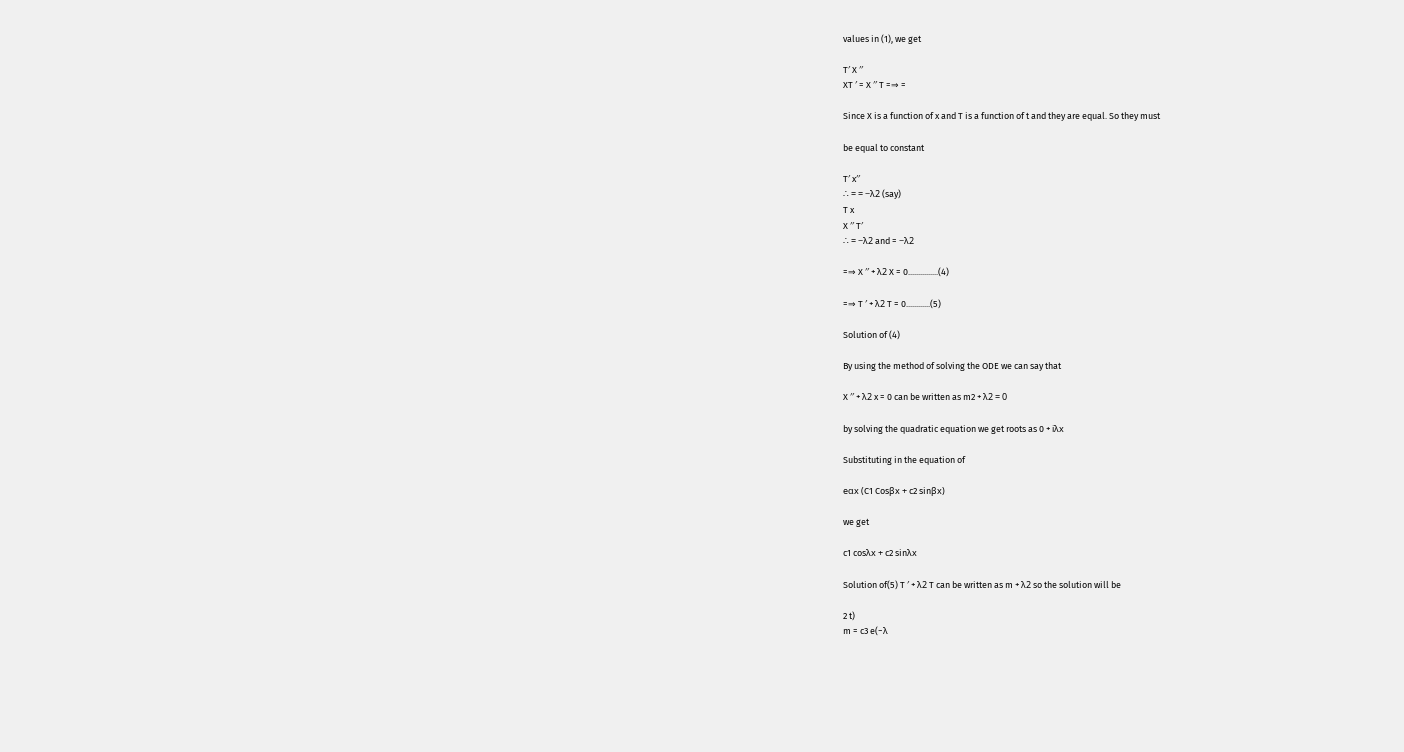values in (1), we get

T′ X ′′
XT ′ = X ′′ T =⇒ =

Since X is a function of x and T is a function of t and they are equal. So they must

be equal to constant

T′ x′′
∴ = = −λ2 (say)
T x
X ′′ T′
∴ = −λ2 and = −λ2

=⇒ X ′′ + λ2 X = 0...............(4)

=⇒ T ′ + λ2 T = 0............(5)

Solution of (4)

By using the method of solving the ODE we can say that

X ′′ + λ2 x = 0 can be written as m2 + λ2 = 0

by solving the quadratic equation we get roots as 0 + iλx

Substituting in the equation of

eαx (C1 Cosβx + c2 sinβx)

we get

c1 cosλx + c2 sinλx

Solution of(5) T ′ + λ2 T can be written as m + λ2 so the solution will be

2 t)
m = c3 e(−λ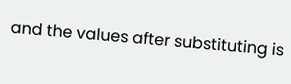and the values after substituting is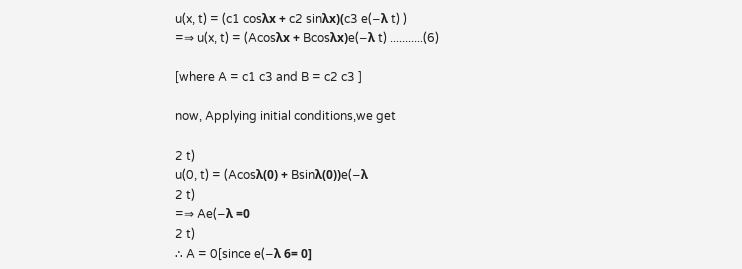u(x, t) = (c1 cosλx + c2 sinλx)(c3 e(−λ t) )
=⇒ u(x, t) = (Acosλx + Bcosλx)e(−λ t) ...........(6)

[where A = c1 c3 and B = c2 c3 ]

now, Applying initial conditions,we get

2 t)
u(0, t) = (Acosλ(0) + Bsinλ(0))e(−λ
2 t)
=⇒ Ae(−λ =0
2 t)
∴ A = 0[since e(−λ 6= 0]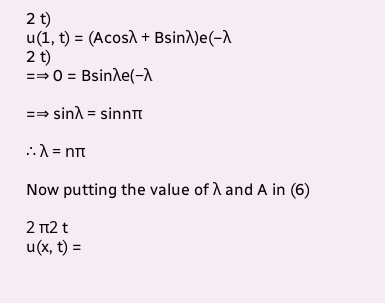2 t)
u(1, t) = (Acosλ + Bsinλ)e(−λ
2 t)
=⇒ 0 = Bsinλe(−λ

=⇒ sinλ = sinnπ

∴ λ = nπ

Now putting the value of λ and A in (6)

2 π2 t
u(x, t) =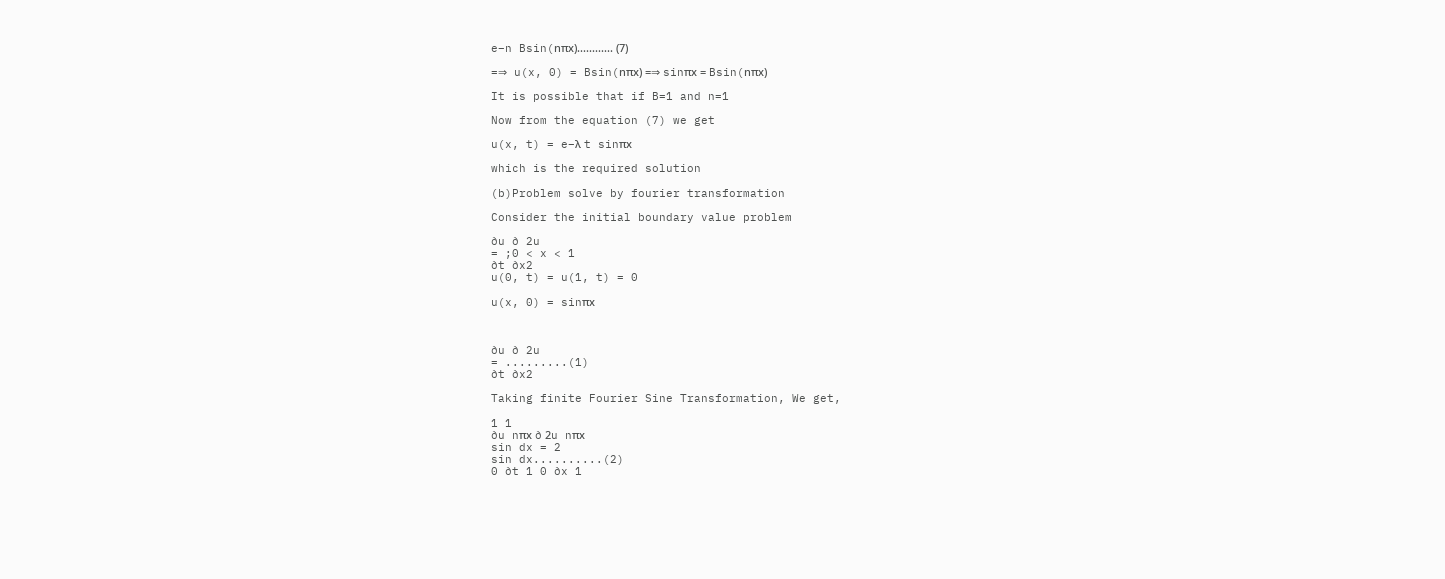e−n Bsin(nπx)............ (7)

=⇒ u(x, 0) = Bsin(nπx) =⇒ sinπx = Bsin(nπx)

It is possible that if B=1 and n=1

Now from the equation (7) we get

u(x, t) = e−λ t sinπx

which is the required solution

(b)Problem solve by fourier transformation

Consider the initial boundary value problem

∂u ∂ 2u
= ;0 < x < 1
∂t ∂x2
u(0, t) = u(1, t) = 0

u(x, 0) = sinπx



∂u ∂ 2u
= .........(1)
∂t ∂x2

Taking finite Fourier Sine Transformation, We get,

1 1
∂u nπx ∂ 2u nπx
sin dx = 2
sin dx..........(2)
0 ∂t 1 0 ∂x 1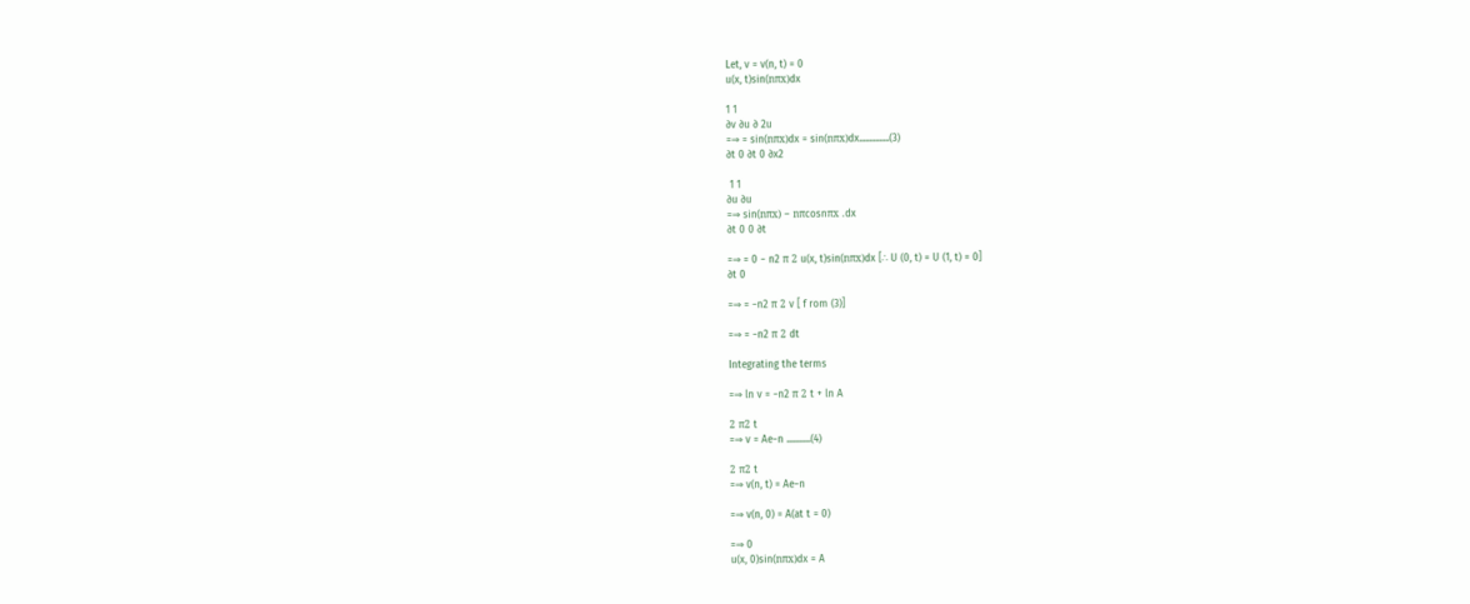Let, v = v(n, t) = 0
u(x, t)sin(nπx)dx

1 1
∂v ∂u ∂ 2u
=⇒ = sin(nπx)dx = sin(nπx)dx...............(3)
∂t 0 ∂t 0 ∂x2

 1 1
∂u ∂u
=⇒ sin(nπx) − nπcosnπx .dx
∂t 0 0 ∂t

=⇒ = 0 − n2 π 2 u(x, t)sin(nπx)dx [∴ U (0, t) = U (1, t) = 0]
∂t 0

=⇒ = −n2 π 2 v [ f rom (3)]

=⇒ = −n2 π 2 dt

Integrating the terms

=⇒ ln v = −n2 π 2 t + ln A

2 π2 t
=⇒ v = Ae−n ............(4)

2 π2 t
=⇒ v(n, t) = Ae−n

=⇒ v(n, 0) = A(at t = 0)

=⇒ 0
u(x, 0)sin(nπx)dx = A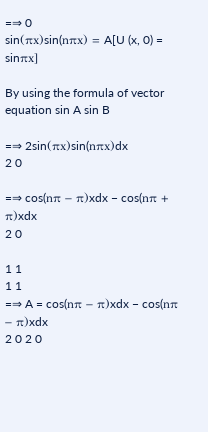=⇒ 0
sin(πx)sin(nπx) = A[U (x, 0) = sinπx]

By using the formula of vector equation sin A sin B

=⇒ 2sin(πx)sin(nπx)dx
2 0

=⇒ cos(nπ − π)xdx − cos(nπ + π)xdx
2 0

1 1
1 1
=⇒ A = cos(nπ − π)xdx − cos(nπ − π)xdx
2 0 2 0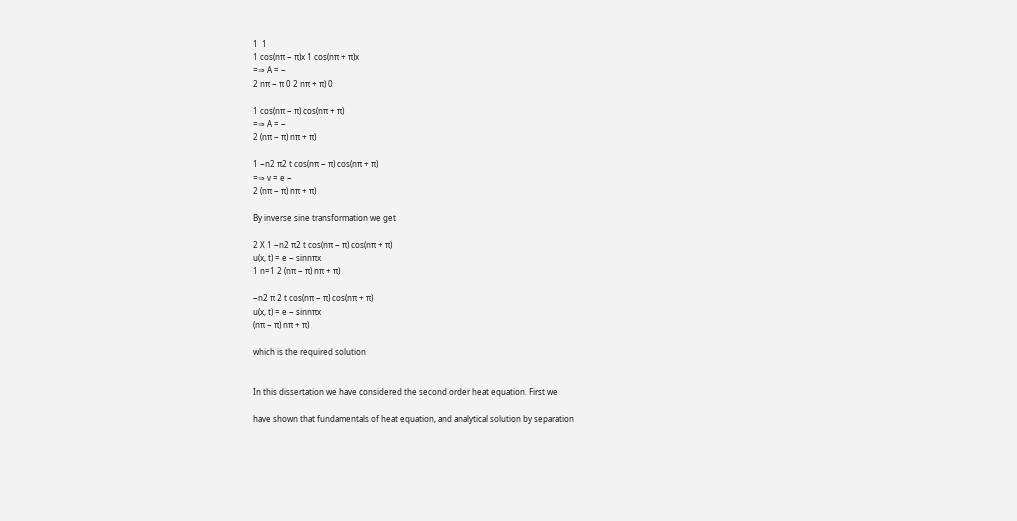1  1
1 cos(nπ − π)x 1 cos(nπ + π)x
=⇒ A = −
2 nπ − π 0 2 nπ + π) 0

1 cos(nπ − π) cos(nπ + π)
=⇒ A = −
2 (nπ − π) nπ + π)

1 −n2 π2 t cos(nπ − π) cos(nπ + π)
=⇒ v = e −
2 (nπ − π) nπ + π)

By inverse sine transformation we get

2 X 1 −n2 π2 t cos(nπ − π) cos(nπ + π)
u(x, t) = e − sinnπx
1 n=1 2 (nπ − π) nπ + π)

−n2 π 2 t cos(nπ − π) cos(nπ + π)
u(x, t) = e − sinnπx
(nπ − π) nπ + π)

which is the required solution


In this dissertation we have considered the second order heat equation. First we

have shown that fundamentals of heat equation, and analytical solution by separation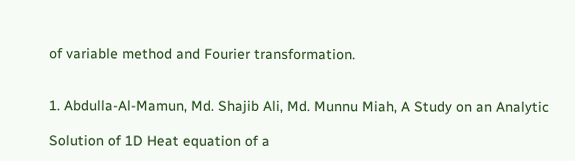of variable method and Fourier transformation.


1. Abdulla-Al-Mamun, Md. Shajib Ali, Md. Munnu Miah, A Study on an Analytic

Solution of 1D Heat equation of a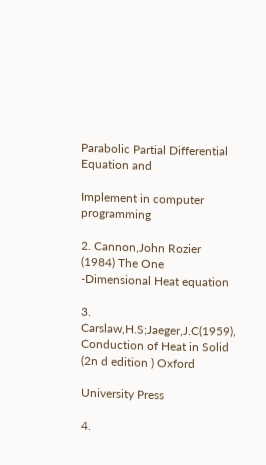Parabolic Partial Differential Equation and

Implement in computer programming

2. Cannon,John Rozier (1984) The One -Dimensional Heat equation

3. Carslaw,H.S;Jaeger,J.C(1959), Conduction of Heat in Solid (2n d edition ) Oxford

University Press

4.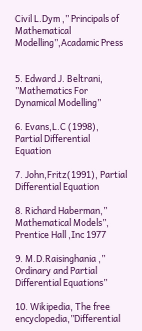Civil L.Dym ,” Principals of Mathematical Modelling”,Acadamic Press


5. Edward J. Beltrani, ”Mathematics For Dynamical Modelling”

6. Evans,L.C (1998), Partial Differential Equation

7. John,Fritz(1991), Partial Differential Equation

8. Richard Haberman,” Mathematical Models”, Prentice Hall ,Inc 1977

9. M.D.Raisinghania ,” Ordinary and Partial Differential Equations”

10. Wikipedia, The free encyclopedia,”Differential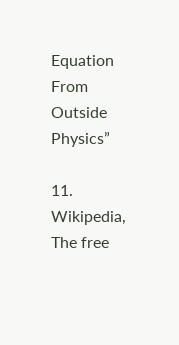Equation From Outside Physics”

11. Wikipedia, The free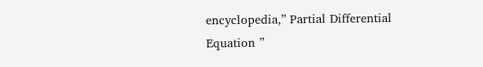encyclopedia,” Partial Differential Equation ”